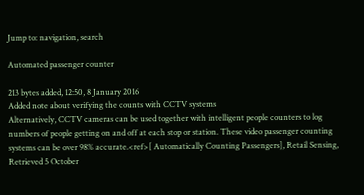Jump to: navigation, search

Automated passenger counter

213 bytes added, 12:50, 8 January 2016
Added note about verifying the counts with CCTV systems
Alternatively, CCTV cameras can be used together with intelligent people counters to log numbers of people getting on and off at each stop or station. These video passenger counting systems can be over 98% accurate.<ref>[ Automatically Counting Passengers], Retail Sensing, Retrieved 5 October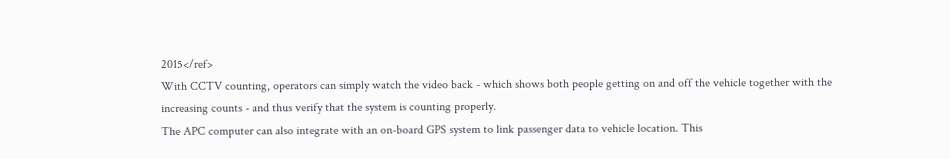2015</ref>
With CCTV counting, operators can simply watch the video back - which shows both people getting on and off the vehicle together with the increasing counts - and thus verify that the system is counting properly.
The APC computer can also integrate with an on-board GPS system to link passenger data to vehicle location. This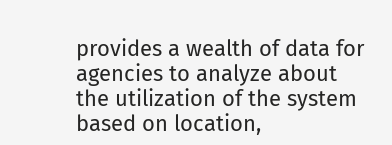provides a wealth of data for agencies to analyze about the utilization of the system based on location,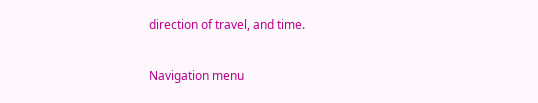direction of travel, and time.

Navigation menu